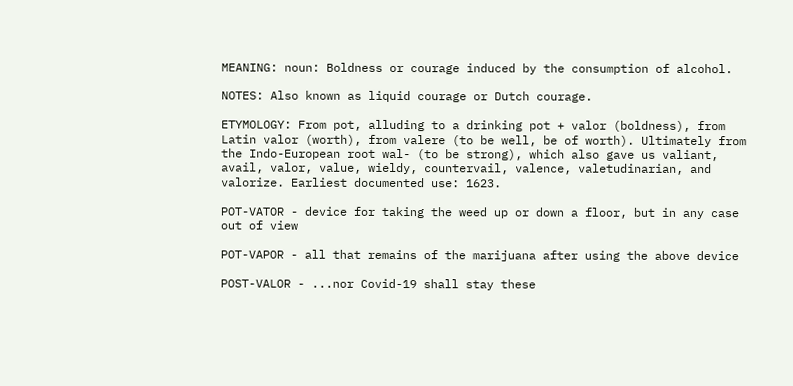MEANING: noun: Boldness or courage induced by the consumption of alcohol.

NOTES: Also known as liquid courage or Dutch courage.

ETYMOLOGY: From pot, alluding to a drinking pot + valor (boldness), from Latin valor (worth), from valere (to be well, be of worth). Ultimately from the Indo-European root wal- (to be strong), which also gave us valiant, avail, valor, value, wieldy, countervail, valence, valetudinarian, and valorize. Earliest documented use: 1623.

POT-VATOR - device for taking the weed up or down a floor, but in any case out of view

POT-VAPOR - all that remains of the marijuana after using the above device

POST-VALOR - ...nor Covid-19 shall stay these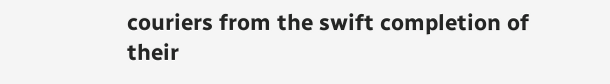couriers from the swift completion of their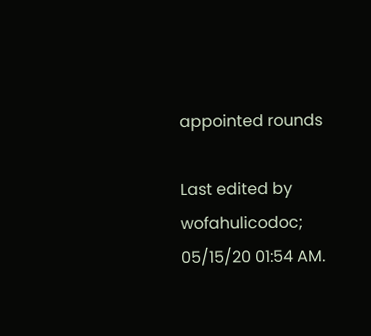appointed rounds

Last edited by wofahulicodoc; 05/15/20 01:54 AM.